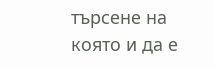търсене на която и да е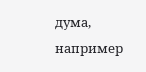дума, например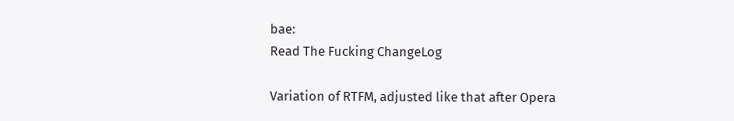bae:
Read The Fucking ChangeLog

Variation of RTFM, adjusted like that after Opera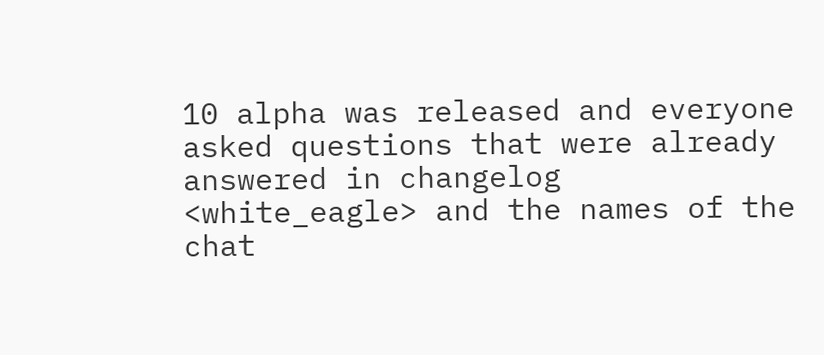10 alpha was released and everyone asked questions that were already answered in changelog
<white_eagle> and the names of the chat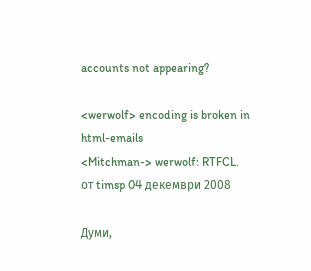accounts not appearing?

<werwolf> encoding is broken in html-emails
<Mitchman-> werwolf: RTFCL.
от timsp 04 декември 2008

Думи,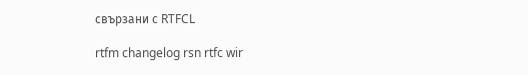свързани с RTFCL

rtfm changelog rsn rtfc wir